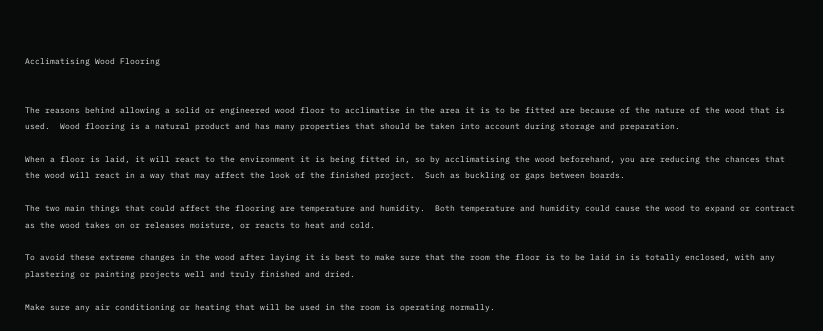Acclimatising Wood Flooring


The reasons behind allowing a solid or engineered wood floor to acclimatise in the area it is to be fitted are because of the nature of the wood that is used.  Wood flooring is a natural product and has many properties that should be taken into account during storage and preparation.

When a floor is laid, it will react to the environment it is being fitted in, so by acclimatising the wood beforehand, you are reducing the chances that the wood will react in a way that may affect the look of the finished project.  Such as buckling or gaps between boards.

The two main things that could affect the flooring are temperature and humidity.  Both temperature and humidity could cause the wood to expand or contract as the wood takes on or releases moisture, or reacts to heat and cold.

To avoid these extreme changes in the wood after laying it is best to make sure that the room the floor is to be laid in is totally enclosed, with any plastering or painting projects well and truly finished and dried.

Make sure any air conditioning or heating that will be used in the room is operating normally.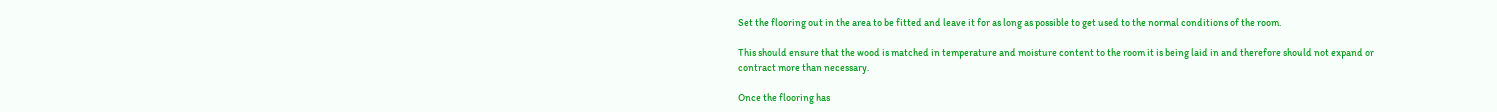Set the flooring out in the area to be fitted and leave it for as long as possible to get used to the normal conditions of the room.

This should ensure that the wood is matched in temperature and moisture content to the room it is being laid in and therefore should not expand or contract more than necessary.

Once the flooring has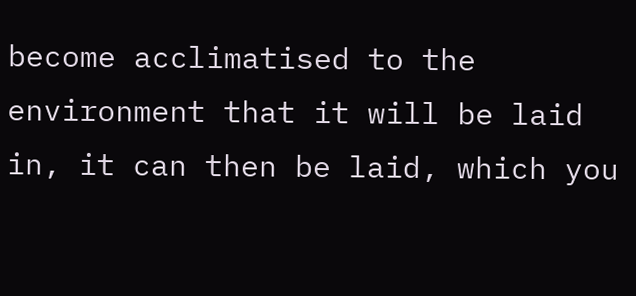become acclimatised to the environment that it will be laid in, it can then be laid, which you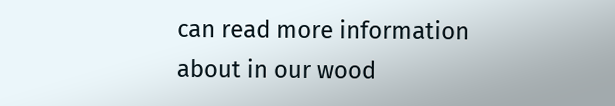can read more information about in our wood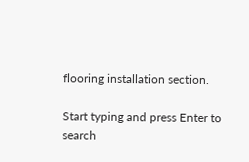flooring installation section.

Start typing and press Enter to search